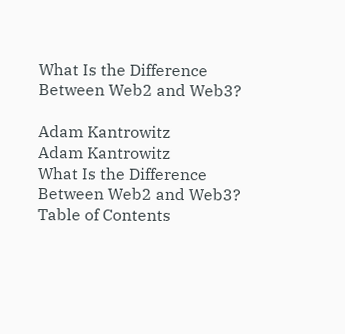What Is the Difference Between Web2 and Web3?

Adam Kantrowitz
Adam Kantrowitz
What Is the Difference Between Web2 and Web3?
Table of Contents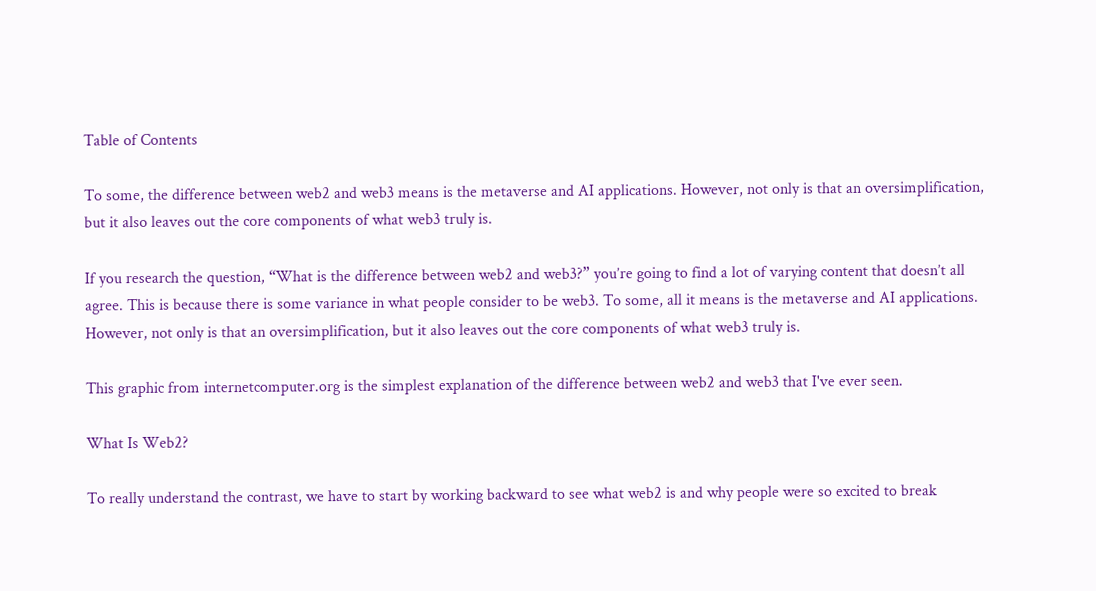Table of Contents

To some, the difference between web2 and web3 means is the metaverse and AI applications. However, not only is that an oversimplification, but it also leaves out the core components of what web3 truly is.

If you research the question, “What is the difference between web2 and web3?” you’re going to find a lot of varying content that doesn’t all agree. This is because there is some variance in what people consider to be web3. To some, all it means is the metaverse and AI applications. However, not only is that an oversimplification, but it also leaves out the core components of what web3 truly is.

This graphic from internetcomputer.org is the simplest explanation of the difference between web2 and web3 that I've ever seen.

What Is Web2?

To really understand the contrast, we have to start by working backward to see what web2 is and why people were so excited to break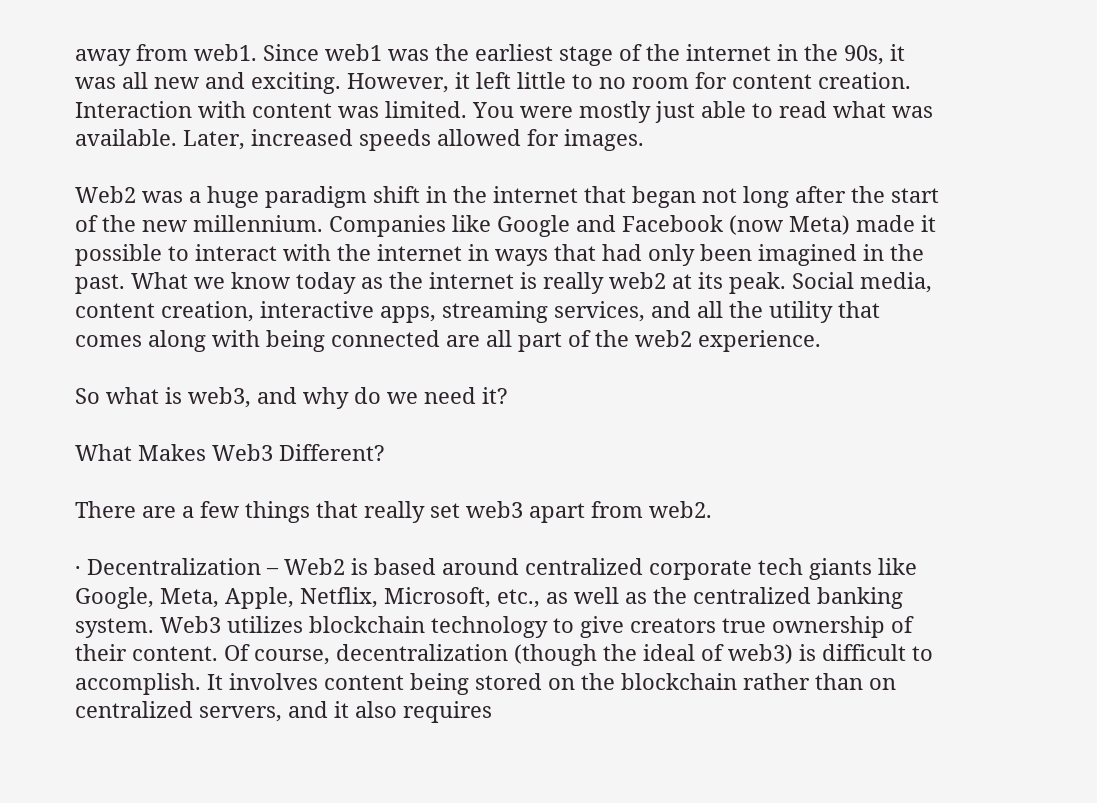away from web1. Since web1 was the earliest stage of the internet in the 90s, it was all new and exciting. However, it left little to no room for content creation. Interaction with content was limited. You were mostly just able to read what was available. Later, increased speeds allowed for images.

Web2 was a huge paradigm shift in the internet that began not long after the start of the new millennium. Companies like Google and Facebook (now Meta) made it possible to interact with the internet in ways that had only been imagined in the past. What we know today as the internet is really web2 at its peak. Social media, content creation, interactive apps, streaming services, and all the utility that comes along with being connected are all part of the web2 experience.

So what is web3, and why do we need it?

What Makes Web3 Different?

There are a few things that really set web3 apart from web2.

· Decentralization – Web2 is based around centralized corporate tech giants like Google, Meta, Apple, Netflix, Microsoft, etc., as well as the centralized banking system. Web3 utilizes blockchain technology to give creators true ownership of their content. Of course, decentralization (though the ideal of web3) is difficult to accomplish. It involves content being stored on the blockchain rather than on centralized servers, and it also requires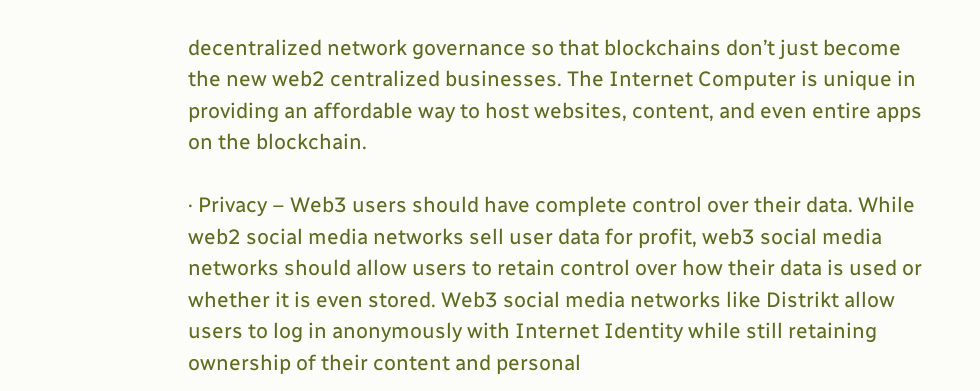decentralized network governance so that blockchains don’t just become the new web2 centralized businesses. The Internet Computer is unique in providing an affordable way to host websites, content, and even entire apps on the blockchain.

· Privacy – Web3 users should have complete control over their data. While web2 social media networks sell user data for profit, web3 social media networks should allow users to retain control over how their data is used or whether it is even stored. Web3 social media networks like Distrikt allow users to log in anonymously with Internet Identity while still retaining ownership of their content and personal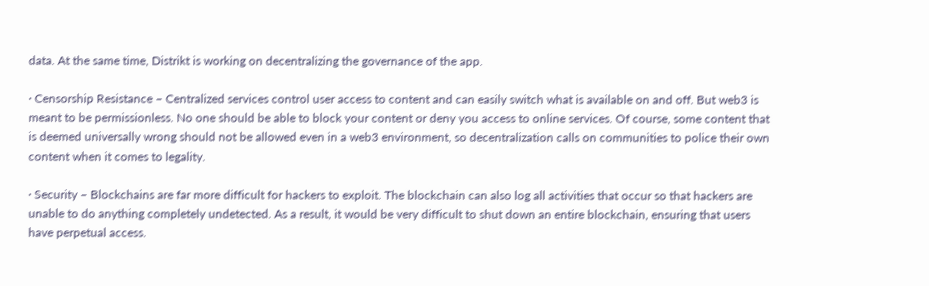data. At the same time, Distrikt is working on decentralizing the governance of the app.

· Censorship Resistance – Centralized services control user access to content and can easily switch what is available on and off. But web3 is meant to be permissionless. No one should be able to block your content or deny you access to online services. Of course, some content that is deemed universally wrong should not be allowed even in a web3 environment, so decentralization calls on communities to police their own content when it comes to legality.

· Security – Blockchains are far more difficult for hackers to exploit. The blockchain can also log all activities that occur so that hackers are unable to do anything completely undetected. As a result, it would be very difficult to shut down an entire blockchain, ensuring that users have perpetual access.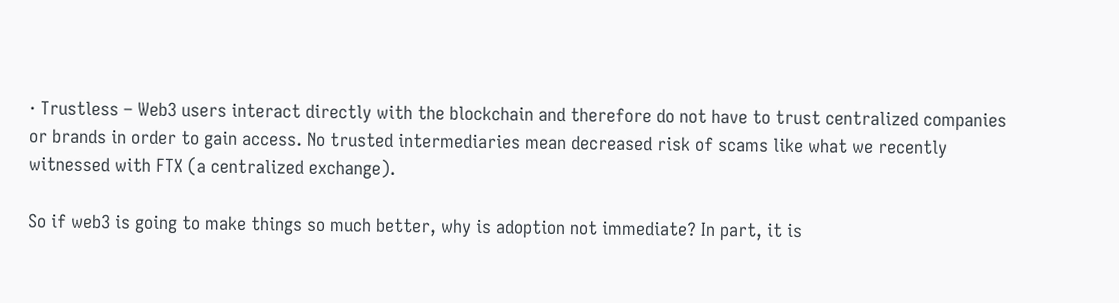· Trustless – Web3 users interact directly with the blockchain and therefore do not have to trust centralized companies or brands in order to gain access. No trusted intermediaries mean decreased risk of scams like what we recently witnessed with FTX (a centralized exchange).

So if web3 is going to make things so much better, why is adoption not immediate? In part, it is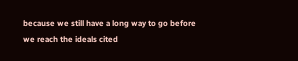because we still have a long way to go before we reach the ideals cited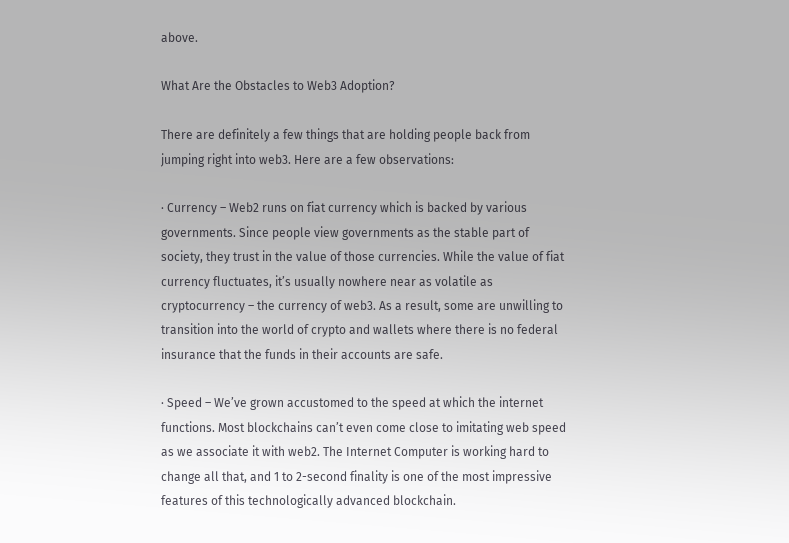above.

What Are the Obstacles to Web3 Adoption?

There are definitely a few things that are holding people back from jumping right into web3. Here are a few observations:

· Currency – Web2 runs on fiat currency which is backed by various governments. Since people view governments as the stable part of society, they trust in the value of those currencies. While the value of fiat currency fluctuates, it’s usually nowhere near as volatile as cryptocurrency – the currency of web3. As a result, some are unwilling to transition into the world of crypto and wallets where there is no federal insurance that the funds in their accounts are safe.

· Speed – We’ve grown accustomed to the speed at which the internet functions. Most blockchains can’t even come close to imitating web speed as we associate it with web2. The Internet Computer is working hard to change all that, and 1 to 2-second finality is one of the most impressive features of this technologically advanced blockchain.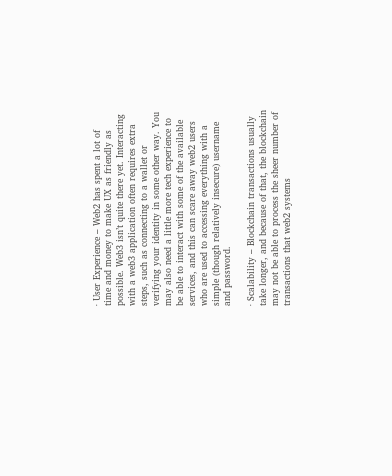· User Experience – Web2 has spent a lot of time and money to make UX as friendly as possible. Web3 isn’t quite there yet. Interacting with a web3 application often requires extra steps, such as connecting to a wallet or verifying your identity in some other way. You may also need a little more tech experience to be able to interact with some of the available services, and this can scare away web2 users who are used to accessing everything with a simple (though relatively insecure) username and password.

· Scalability – Blockchain transactions usually take longer, and because of that, the blockchain may not be able to process the sheer number of transactions that web2 systems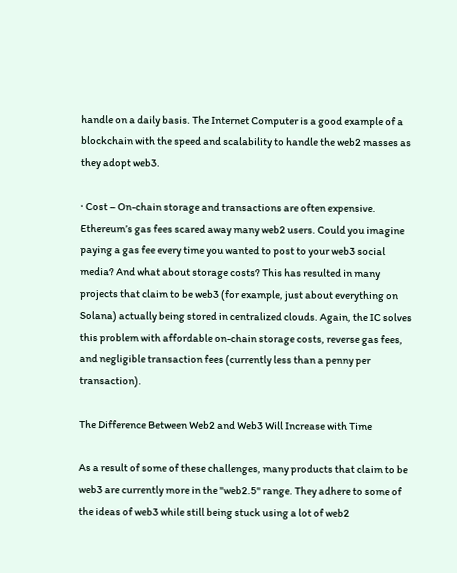handle on a daily basis. The Internet Computer is a good example of a blockchain with the speed and scalability to handle the web2 masses as they adopt web3.

· Cost – On-chain storage and transactions are often expensive. Ethereum’s gas fees scared away many web2 users. Could you imagine paying a gas fee every time you wanted to post to your web3 social media? And what about storage costs? This has resulted in many projects that claim to be web3 (for example, just about everything on Solana) actually being stored in centralized clouds. Again, the IC solves this problem with affordable on-chain storage costs, reverse gas fees, and negligible transaction fees (currently less than a penny per transaction).

The Difference Between Web2 and Web3 Will Increase with Time

As a result of some of these challenges, many products that claim to be web3 are currently more in the "web2.5" range. They adhere to some of the ideas of web3 while still being stuck using a lot of web2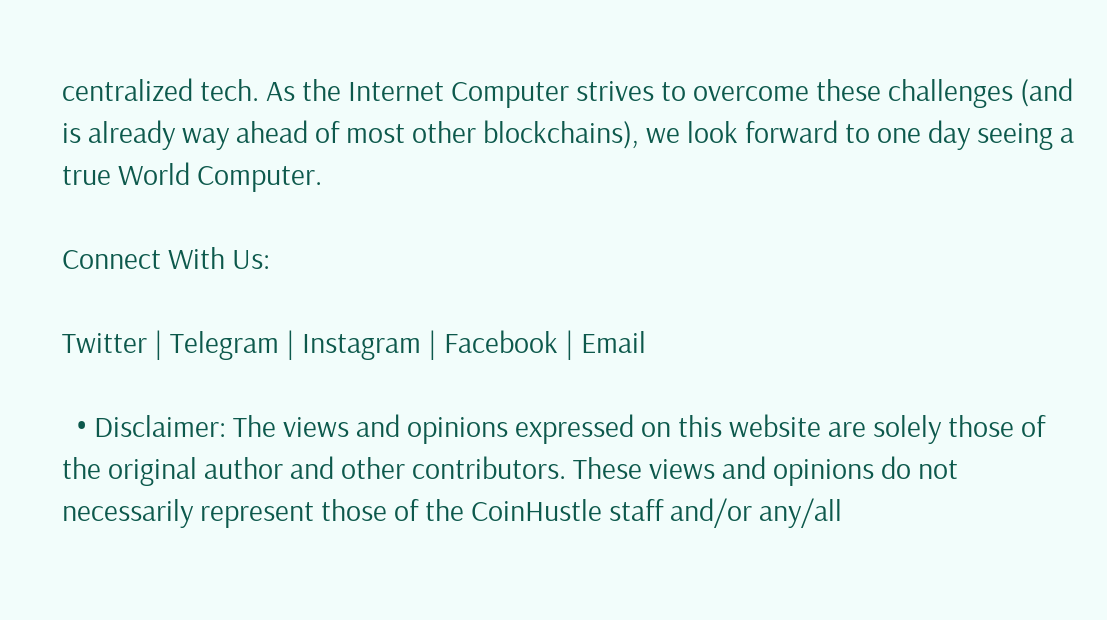centralized tech. As the Internet Computer strives to overcome these challenges (and is already way ahead of most other blockchains), we look forward to one day seeing a true World Computer.

Connect With Us:

Twitter | Telegram | Instagram | Facebook | Email

  • Disclaimer: The views and opinions expressed on this website are solely those of the original author and other contributors. These views and opinions do not necessarily represent those of the CoinHustle staff and/or any/all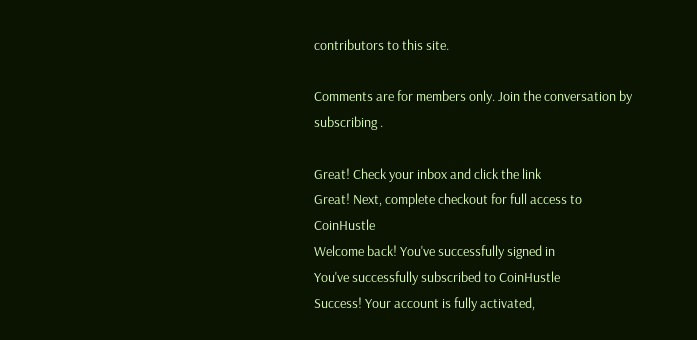contributors to this site.

Comments are for members only. Join the conversation by subscribing .

Great! Check your inbox and click the link
Great! Next, complete checkout for full access to CoinHustle
Welcome back! You've successfully signed in
You've successfully subscribed to CoinHustle
Success! Your account is fully activated,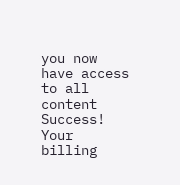you now have access to all content
Success! Your billing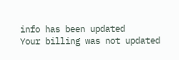info has been updated
Your billing was not updated